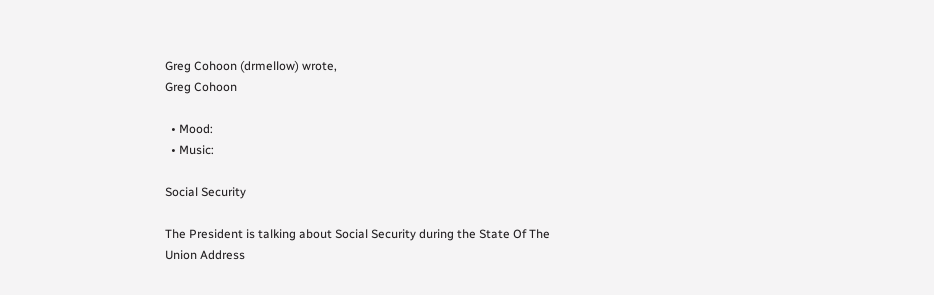Greg Cohoon (drmellow) wrote,
Greg Cohoon

  • Mood:
  • Music:

Social Security

The President is talking about Social Security during the State Of The Union Address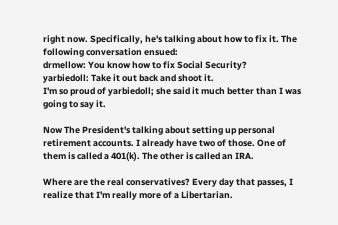right now. Specifically, he's talking about how to fix it. The following conversation ensued:
drmellow: You know how to fix Social Security?
yarbiedoll: Take it out back and shoot it.
I'm so proud of yarbiedoll; she said it much better than I was going to say it.

Now The President's talking about setting up personal retirement accounts. I already have two of those. One of them is called a 401(k). The other is called an IRA.

Where are the real conservatives? Every day that passes, I realize that I'm really more of a Libertarian.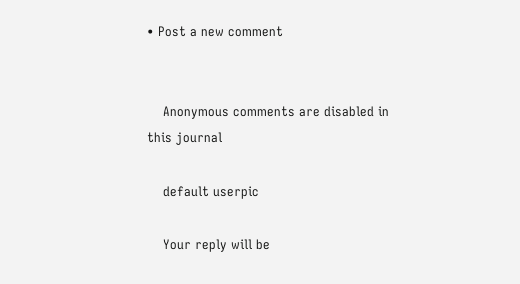• Post a new comment


    Anonymous comments are disabled in this journal

    default userpic

    Your reply will be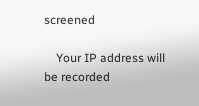screened

    Your IP address will be recorded